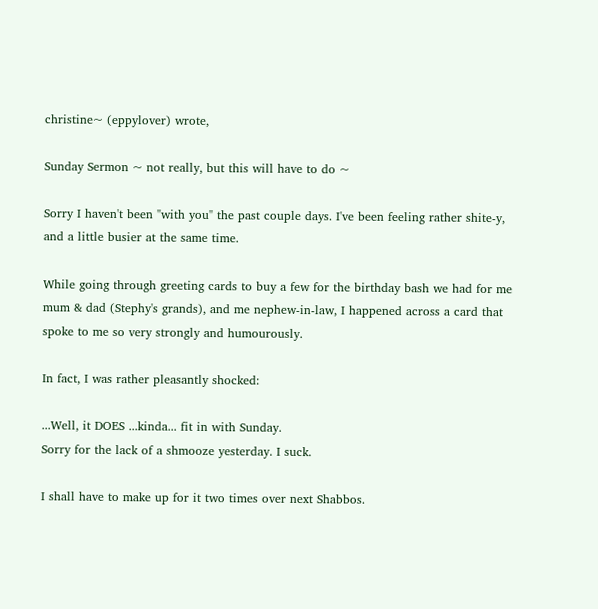christine~ (eppylover) wrote,

Sunday Sermon ~ not really, but this will have to do ~

Sorry I haven't been "with you" the past couple days. I've been feeling rather shite-y, and a little busier at the same time.

While going through greeting cards to buy a few for the birthday bash we had for me mum & dad (Stephy's grands), and me nephew-in-law, I happened across a card that spoke to me so very strongly and humourously.

In fact, I was rather pleasantly shocked:

...Well, it DOES ...kinda... fit in with Sunday.
Sorry for the lack of a shmooze yesterday. I suck.

I shall have to make up for it two times over next Shabbos.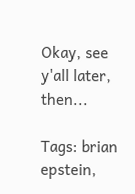Okay, see y'all later, then...

Tags: brian epstein,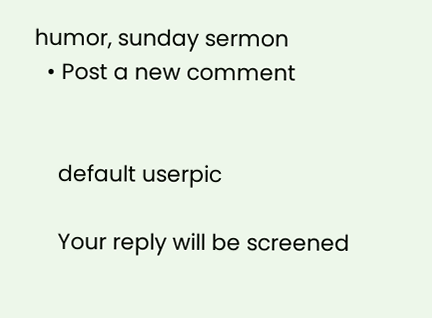humor, sunday sermon
  • Post a new comment


    default userpic

    Your reply will be screened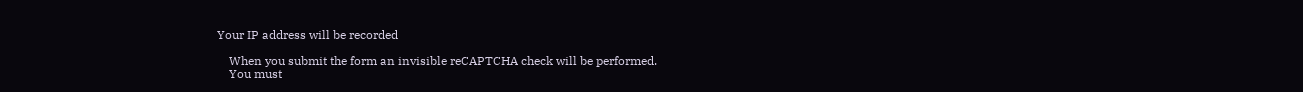Your IP address will be recorded

    When you submit the form an invisible reCAPTCHA check will be performed.
    You must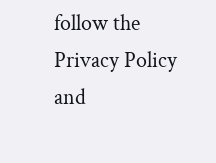follow the Privacy Policy and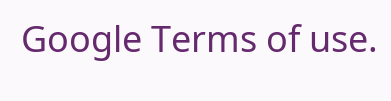Google Terms of use.